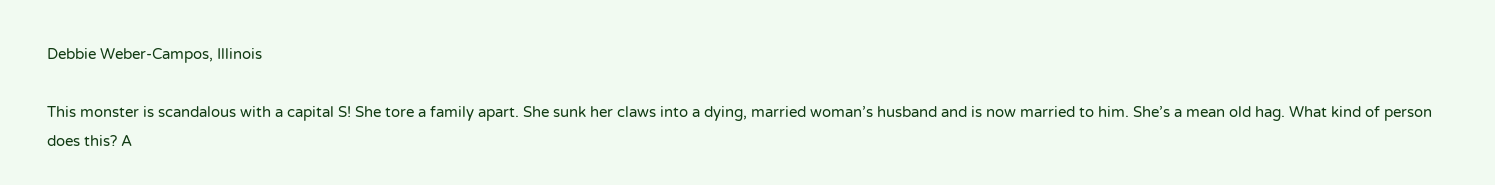Debbie Weber-Campos, Illinois

This monster is scandalous with a capital S! She tore a family apart. She sunk her claws into a dying, married woman’s husband and is now married to him. She’s a mean old hag. What kind of person does this? A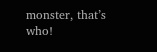monster, that’s who!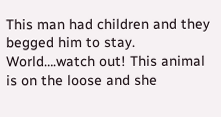This man had children and they begged him to stay. World….watch out! This animal is on the loose and she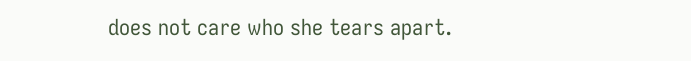does not care who she tears apart.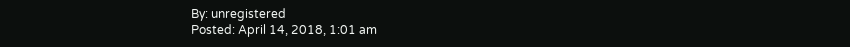By: unregistered
Posted: April 14, 2018, 1:01 am